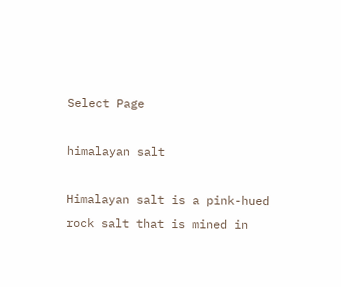Select Page

himalayan salt

Himalayan salt is a pink-hued rock salt that is mined in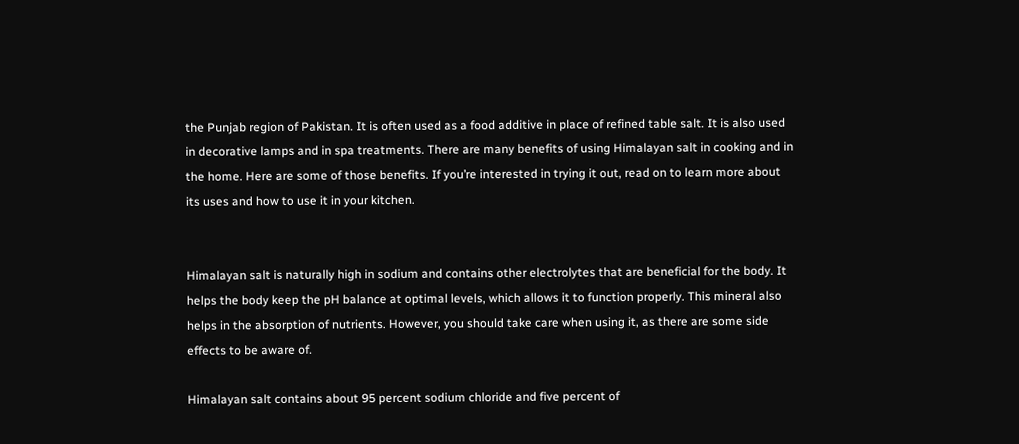the Punjab region of Pakistan. It is often used as a food additive in place of refined table salt. It is also used in decorative lamps and in spa treatments. There are many benefits of using Himalayan salt in cooking and in the home. Here are some of those benefits. If you’re interested in trying it out, read on to learn more about its uses and how to use it in your kitchen.


Himalayan salt is naturally high in sodium and contains other electrolytes that are beneficial for the body. It helps the body keep the pH balance at optimal levels, which allows it to function properly. This mineral also helps in the absorption of nutrients. However, you should take care when using it, as there are some side effects to be aware of.

Himalayan salt contains about 95 percent sodium chloride and five percent of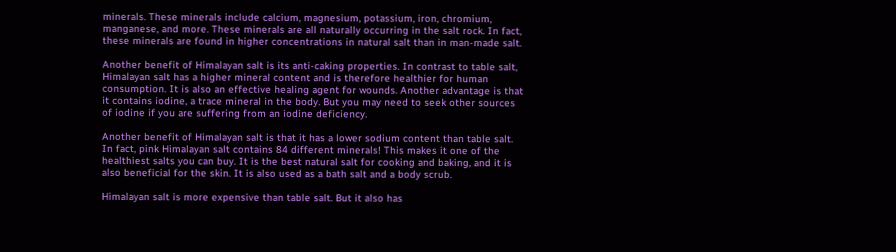minerals. These minerals include calcium, magnesium, potassium, iron, chromium, manganese, and more. These minerals are all naturally occurring in the salt rock. In fact, these minerals are found in higher concentrations in natural salt than in man-made salt.

Another benefit of Himalayan salt is its anti-caking properties. In contrast to table salt, Himalayan salt has a higher mineral content and is therefore healthier for human consumption. It is also an effective healing agent for wounds. Another advantage is that it contains iodine, a trace mineral in the body. But you may need to seek other sources of iodine if you are suffering from an iodine deficiency.

Another benefit of Himalayan salt is that it has a lower sodium content than table salt. In fact, pink Himalayan salt contains 84 different minerals! This makes it one of the healthiest salts you can buy. It is the best natural salt for cooking and baking, and it is also beneficial for the skin. It is also used as a bath salt and a body scrub.

Himalayan salt is more expensive than table salt. But it also has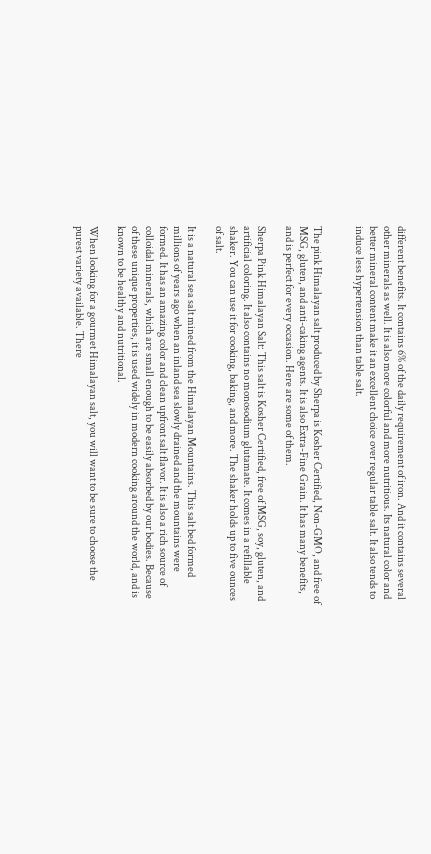different benefits. It contains 6% of the daily requirement of iron. And it contains several other minerals as well. It is also more colorful and more nutritious. Its natural color and better mineral content make it an excellent choice over regular table salt. It also tends to induce less hypertension than table salt.


The pink Himalayan salt produced by Sherpa is Kosher Certified, Non-GMO, and free of MSG, gluten, and anti-caking agents. It is also Extra-Fine Grain. It has many benefits, and is perfect for every occasion. Here are some of them.

Sherpa Pink Himalayan Salt: This salt is Kosher Certified, free of MSG, soy, gluten, and artificial coloring. It also contains no monosodium glutamate. It comes in a refillable shaker. You can use it for cooking, baking, and more. The shaker holds up to five ounces of salt.

It is a natural sea salt mined from the Himalayan Mountains. This salt bed formed millions of years ago when an inland sea slowly drained and the mountains were formed. It has an amazing color and clean upfront salt flavor. It is also a rich source of colloidal minerals, which are small enough to be easily absorbed by our bodies. Because of these unique properties, it is used widely in modern cooking around the world, and is known to be healthy and nutritional.

When looking for a gourmet Himalayan salt, you will want to be sure to choose the purest variety available. There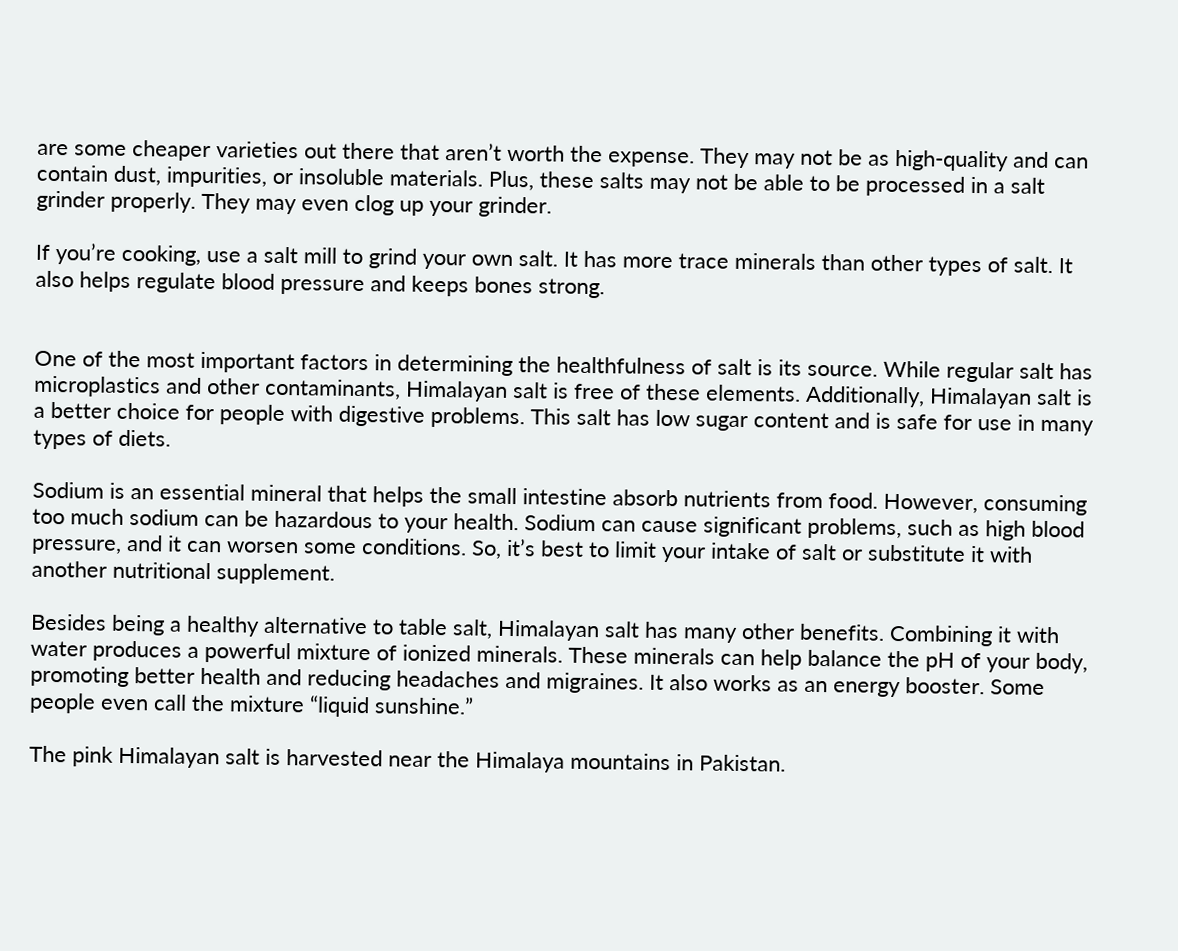are some cheaper varieties out there that aren’t worth the expense. They may not be as high-quality and can contain dust, impurities, or insoluble materials. Plus, these salts may not be able to be processed in a salt grinder properly. They may even clog up your grinder.

If you’re cooking, use a salt mill to grind your own salt. It has more trace minerals than other types of salt. It also helps regulate blood pressure and keeps bones strong.


One of the most important factors in determining the healthfulness of salt is its source. While regular salt has microplastics and other contaminants, Himalayan salt is free of these elements. Additionally, Himalayan salt is a better choice for people with digestive problems. This salt has low sugar content and is safe for use in many types of diets.

Sodium is an essential mineral that helps the small intestine absorb nutrients from food. However, consuming too much sodium can be hazardous to your health. Sodium can cause significant problems, such as high blood pressure, and it can worsen some conditions. So, it’s best to limit your intake of salt or substitute it with another nutritional supplement.

Besides being a healthy alternative to table salt, Himalayan salt has many other benefits. Combining it with water produces a powerful mixture of ionized minerals. These minerals can help balance the pH of your body, promoting better health and reducing headaches and migraines. It also works as an energy booster. Some people even call the mixture “liquid sunshine.”

The pink Himalayan salt is harvested near the Himalaya mountains in Pakistan.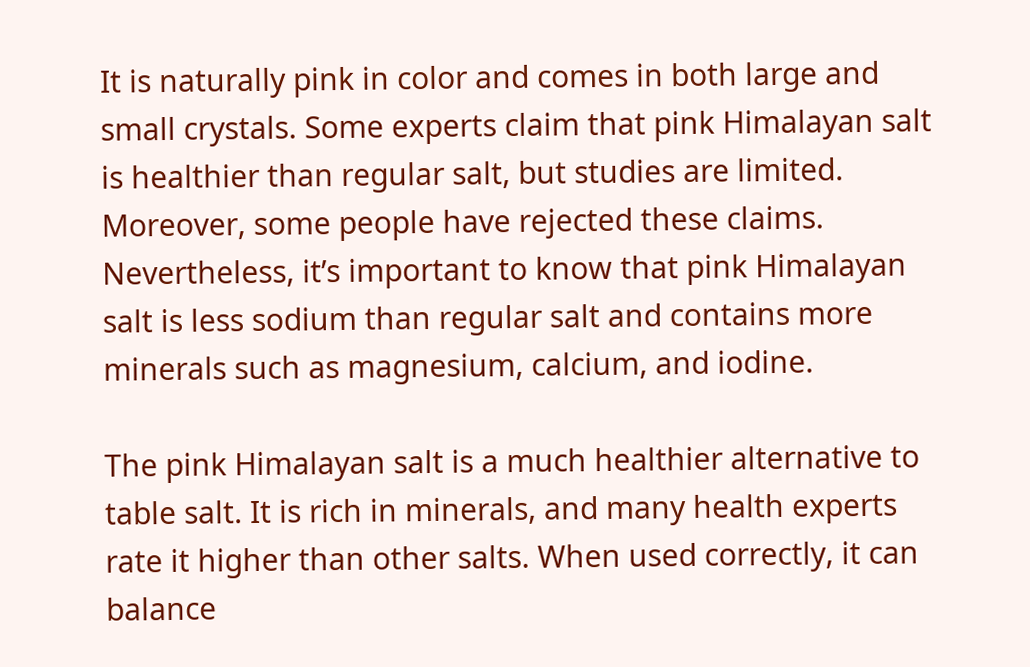It is naturally pink in color and comes in both large and small crystals. Some experts claim that pink Himalayan salt is healthier than regular salt, but studies are limited. Moreover, some people have rejected these claims. Nevertheless, it’s important to know that pink Himalayan salt is less sodium than regular salt and contains more minerals such as magnesium, calcium, and iodine.

The pink Himalayan salt is a much healthier alternative to table salt. It is rich in minerals, and many health experts rate it higher than other salts. When used correctly, it can balance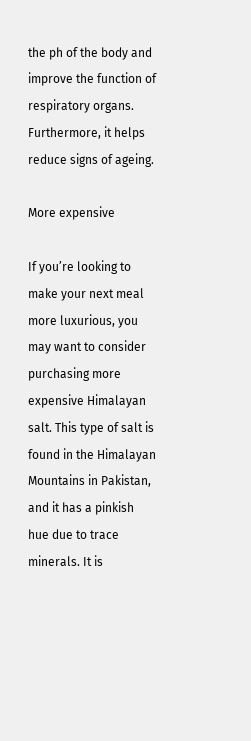the ph of the body and improve the function of respiratory organs. Furthermore, it helps reduce signs of ageing.

More expensive

If you’re looking to make your next meal more luxurious, you may want to consider purchasing more expensive Himalayan salt. This type of salt is found in the Himalayan Mountains in Pakistan, and it has a pinkish hue due to trace minerals. It is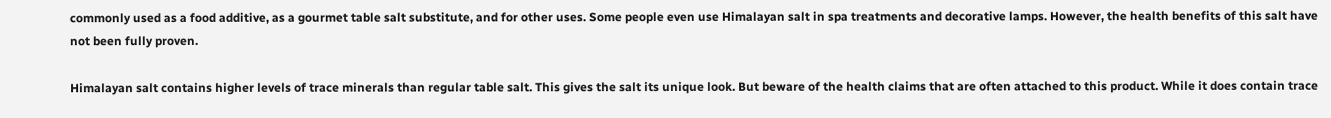commonly used as a food additive, as a gourmet table salt substitute, and for other uses. Some people even use Himalayan salt in spa treatments and decorative lamps. However, the health benefits of this salt have not been fully proven.

Himalayan salt contains higher levels of trace minerals than regular table salt. This gives the salt its unique look. But beware of the health claims that are often attached to this product. While it does contain trace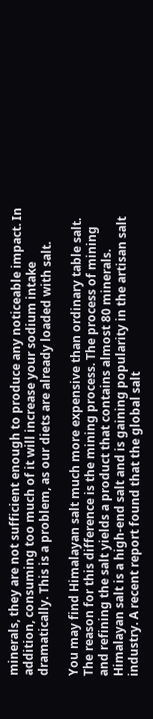minerals, they are not sufficient enough to produce any noticeable impact. In addition, consuming too much of it will increase your sodium intake dramatically. This is a problem, as our diets are already loaded with salt.

You may find Himalayan salt much more expensive than ordinary table salt. The reason for this difference is the mining process. The process of mining and refining the salt yields a product that contains almost 80 minerals. Himalayan salt is a high-end salt and is gaining popularity in the artisan salt industry. A recent report found that the global salt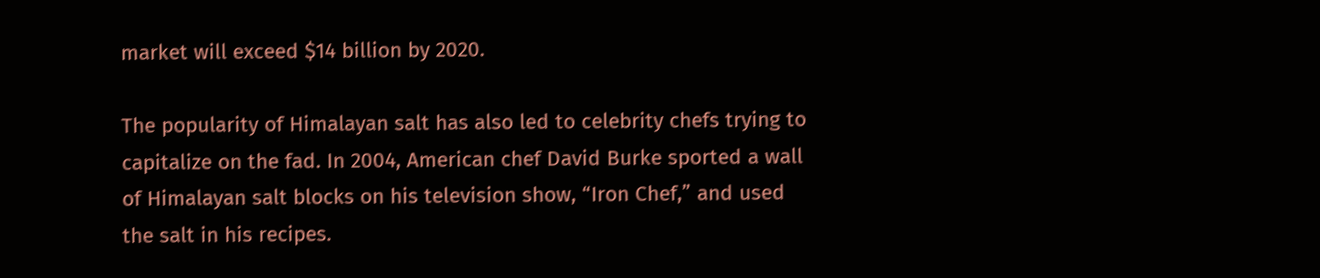market will exceed $14 billion by 2020.

The popularity of Himalayan salt has also led to celebrity chefs trying to capitalize on the fad. In 2004, American chef David Burke sported a wall of Himalayan salt blocks on his television show, “Iron Chef,” and used the salt in his recipes.